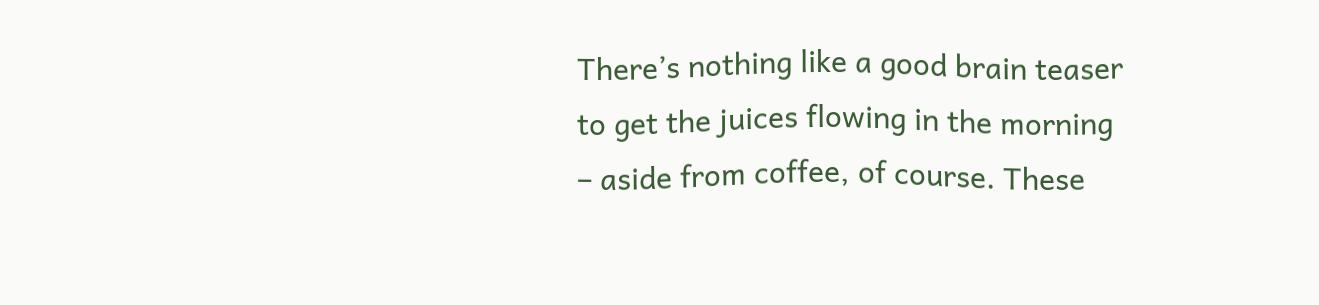There’s nothing like a good brain teaser to get the juices flowing in the morning – aside from coffee, of course. These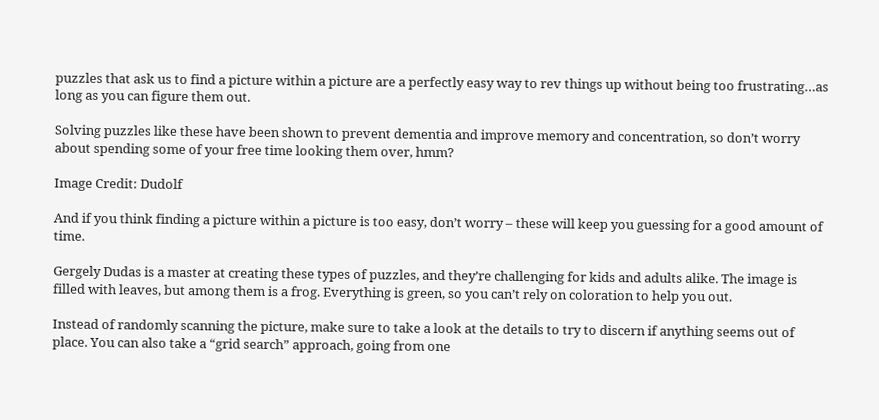puzzles that ask us to find a picture within a picture are a perfectly easy way to rev things up without being too frustrating…as long as you can figure them out.

Solving puzzles like these have been shown to prevent dementia and improve memory and concentration, so don’t worry about spending some of your free time looking them over, hmm?

Image Credit: Dudolf

And if you think finding a picture within a picture is too easy, don’t worry – these will keep you guessing for a good amount of time.

Gergely Dudas is a master at creating these types of puzzles, and they’re challenging for kids and adults alike. The image is filled with leaves, but among them is a frog. Everything is green, so you can’t rely on coloration to help you out.

Instead of randomly scanning the picture, make sure to take a look at the details to try to discern if anything seems out of place. You can also take a “grid search” approach, going from one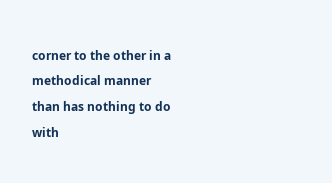corner to the other in a methodical manner than has nothing to do with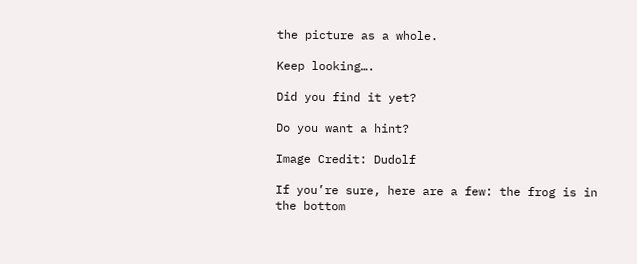the picture as a whole.

Keep looking….

Did you find it yet?

Do you want a hint?

Image Credit: Dudolf

If you’re sure, here are a few: the frog is in the bottom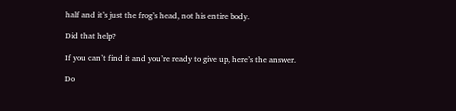half and it’s just the frog’s head, not his entire body.

Did that help?

If you can’t find it and you’re ready to give up, here’s the answer.

Do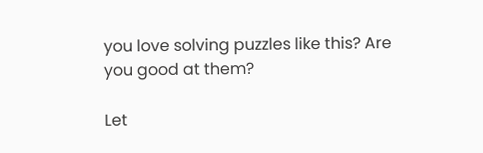you love solving puzzles like this? Are you good at them?

Let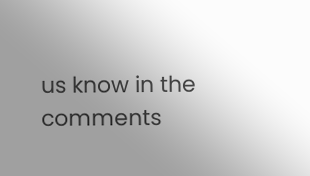us know in the comments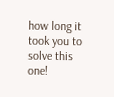how long it took you to solve this one!